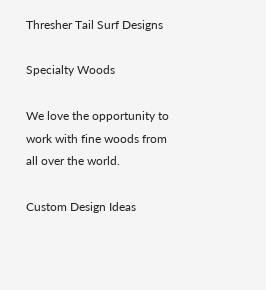Thresher Tail Surf Designs

Specialty Woods

We love the opportunity to work with fine woods from all over the world.

Custom Design Ideas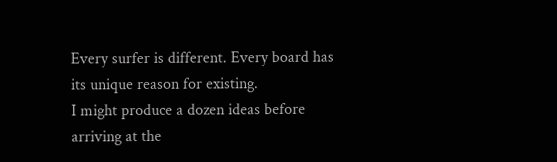Every surfer is different. Every board has its unique reason for existing.
I might produce a dozen ideas before arriving at the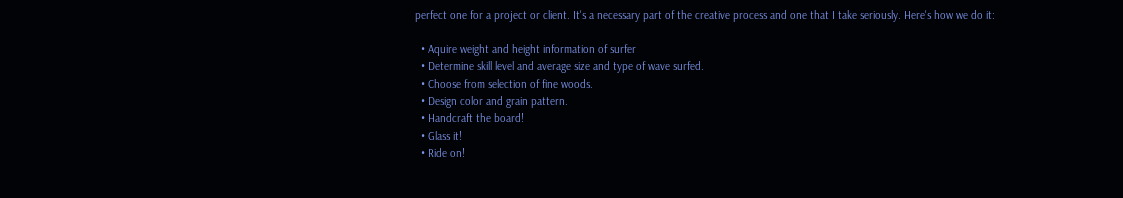perfect one for a project or client. It's a necessary part of the creative process and one that I take seriously. Here's how we do it:

  • Aquire weight and height information of surfer
  • Determine skill level and average size and type of wave surfed.
  • Choose from selection of fine woods.
  • Design color and grain pattern.
  • Handcraft the board!
  • Glass it!
  • Ride on!